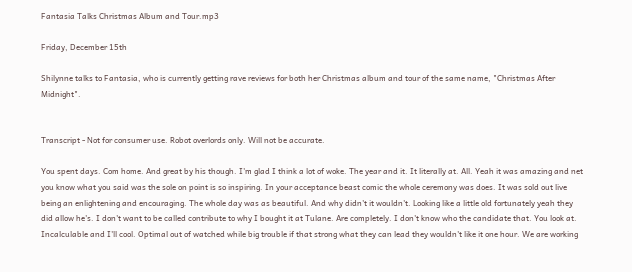Fantasia Talks Christmas Album and Tour.mp3

Friday, December 15th

Shilynne talks to Fantasia, who is currently getting rave reviews for both her Christmas album and tour of the same name, "Christmas After Midnight".


Transcript - Not for consumer use. Robot overlords only. Will not be accurate.

You spent days. Com home. And great by his though. I'm glad I think a lot of woke. The year and it. It literally at. All. Yeah it was amazing and net you know what you said was the sole on point is so inspiring. In your acceptance beast comic the whole ceremony was does. It was sold out live being an enlightening and encouraging. The whole day was as beautiful. And why didn't it wouldn't. Looking like a little old fortunately yeah they did allow he's. I don't want to be called contribute to why I bought it at Tulane. Are completely. I don't know who the candidate that. You look at. Incalculable and I'll cool. Optimal out of watched while big trouble if that strong what they can lead they wouldn't like it one hour. We are working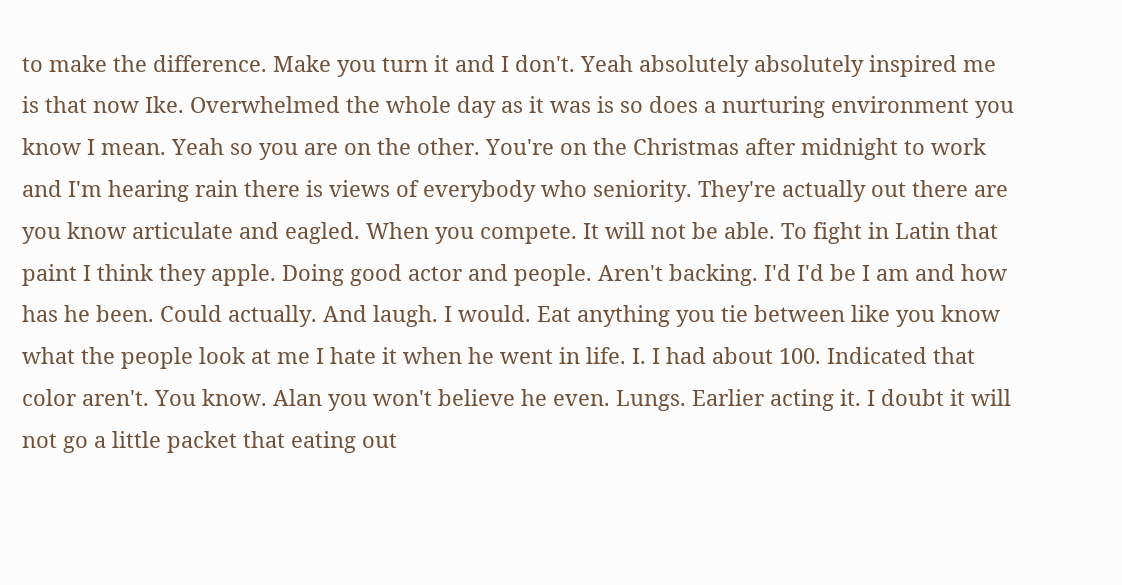to make the difference. Make you turn it and I don't. Yeah absolutely absolutely inspired me is that now Ike. Overwhelmed the whole day as it was is so does a nurturing environment you know I mean. Yeah so you are on the other. You're on the Christmas after midnight to work and I'm hearing rain there is views of everybody who seniority. They're actually out there are you know articulate and eagled. When you compete. It will not be able. To fight in Latin that paint I think they apple. Doing good actor and people. Aren't backing. I'd I'd be I am and how has he been. Could actually. And laugh. I would. Eat anything you tie between like you know what the people look at me I hate it when he went in life. I. I had about 100. Indicated that color aren't. You know. Alan you won't believe he even. Lungs. Earlier acting it. I doubt it will not go a little packet that eating out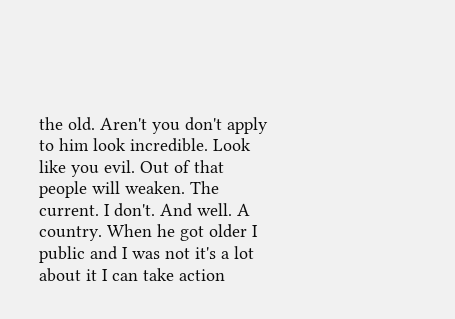the old. Aren't you don't apply to him look incredible. Look like you evil. Out of that people will weaken. The current. I don't. And well. A country. When he got older I public and I was not it's a lot about it I can take action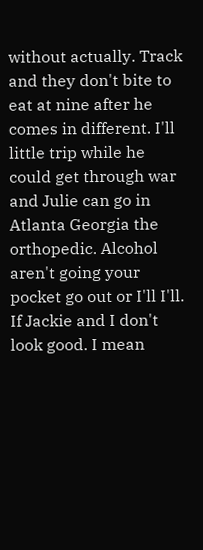without actually. Track and they don't bite to eat at nine after he comes in different. I'll little trip while he could get through war and Julie can go in Atlanta Georgia the orthopedic. Alcohol aren't going your pocket go out or I'll I'll. If Jackie and I don't look good. I mean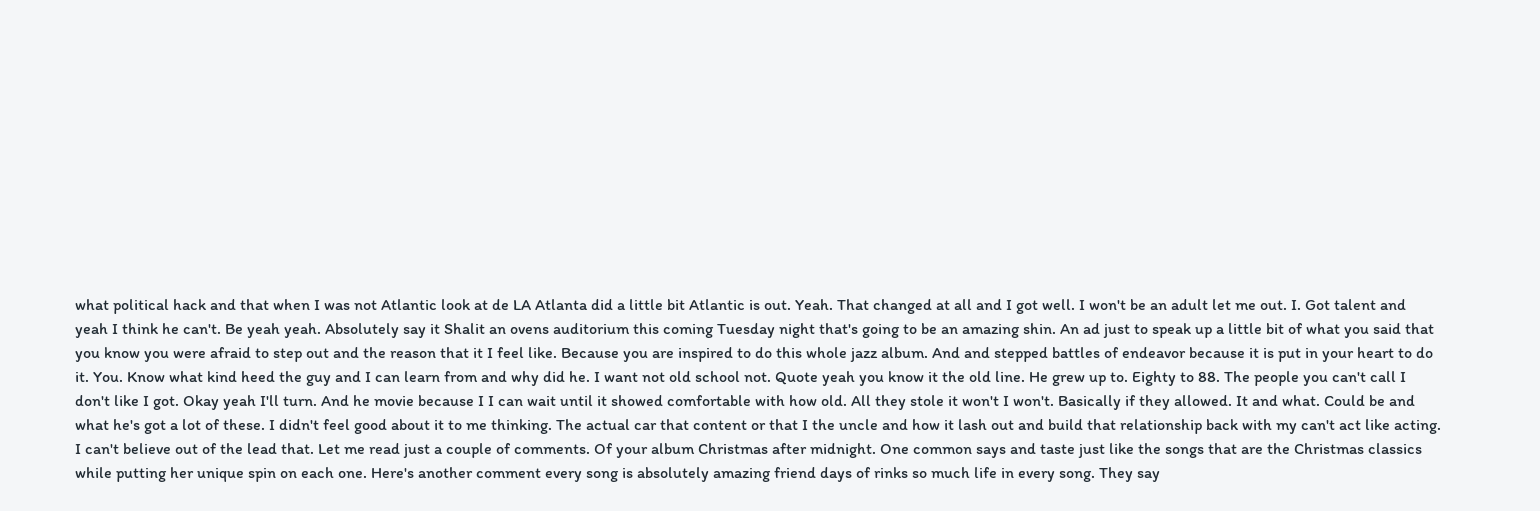what political hack and that when I was not Atlantic look at de LA Atlanta did a little bit Atlantic is out. Yeah. That changed at all and I got well. I won't be an adult let me out. I. Got talent and yeah I think he can't. Be yeah yeah. Absolutely say it Shalit an ovens auditorium this coming Tuesday night that's going to be an amazing shin. An ad just to speak up a little bit of what you said that you know you were afraid to step out and the reason that it I feel like. Because you are inspired to do this whole jazz album. And and stepped battles of endeavor because it is put in your heart to do it. You. Know what kind heed the guy and I can learn from and why did he. I want not old school not. Quote yeah you know it the old line. He grew up to. Eighty to 88. The people you can't call I don't like I got. Okay yeah I'll turn. And he movie because I I can wait until it showed comfortable with how old. All they stole it won't I won't. Basically if they allowed. It and what. Could be and what he's got a lot of these. I didn't feel good about it to me thinking. The actual car that content or that I the uncle and how it lash out and build that relationship back with my can't act like acting. I can't believe out of the lead that. Let me read just a couple of comments. Of your album Christmas after midnight. One common says and taste just like the songs that are the Christmas classics while putting her unique spin on each one. Here's another comment every song is absolutely amazing friend days of rinks so much life in every song. They say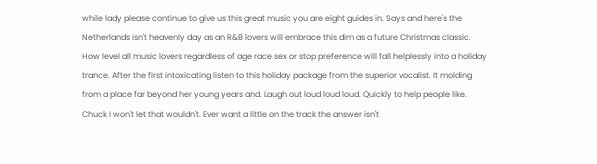while lady please continue to give us this great music you are eight guides in. Says and here's the Netherlands isn't heavenly day as an R&B lovers will embrace this dim as a future Christmas classic. How level all music lovers regardless of age race sex or stop preference will fall helplessly into a holiday trance. After the first intoxicating listen to this holiday package from the superior vocalist. It molding from a place far beyond her young years and. Laugh out loud loud loud. Quickly to help people like. Chuck I won't let that wouldn't. Ever want a little on the track the answer isn't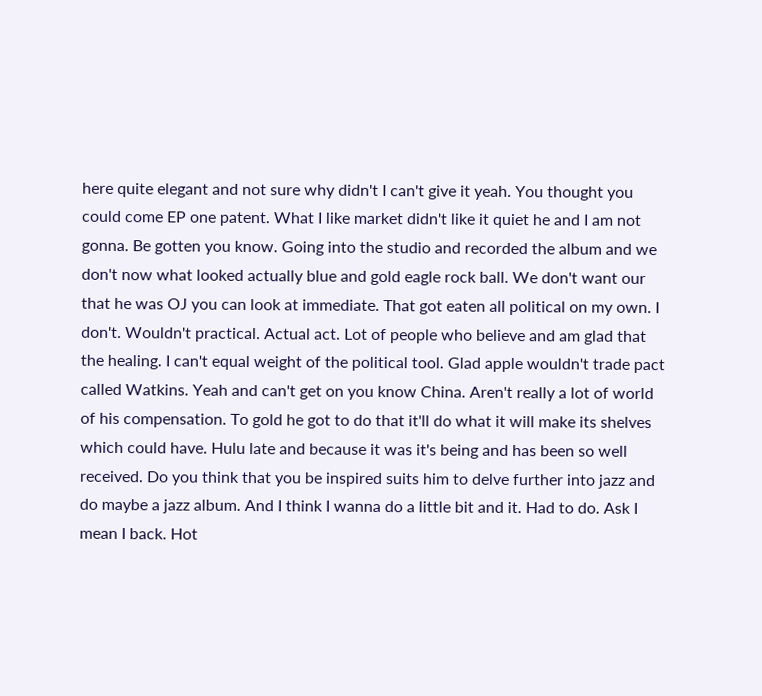here quite elegant and not sure why didn't I can't give it yeah. You thought you could come EP one patent. What I like market didn't like it quiet he and I am not gonna. Be gotten you know. Going into the studio and recorded the album and we don't now what looked actually blue and gold eagle rock ball. We don't want our that he was OJ you can look at immediate. That got eaten all political on my own. I don't. Wouldn't practical. Actual act. Lot of people who believe and am glad that the healing. I can't equal weight of the political tool. Glad apple wouldn't trade pact called Watkins. Yeah and can't get on you know China. Aren't really a lot of world of his compensation. To gold he got to do that it'll do what it will make its shelves which could have. Hulu late and because it was it's being and has been so well received. Do you think that you be inspired suits him to delve further into jazz and do maybe a jazz album. And I think I wanna do a little bit and it. Had to do. Ask I mean I back. Hot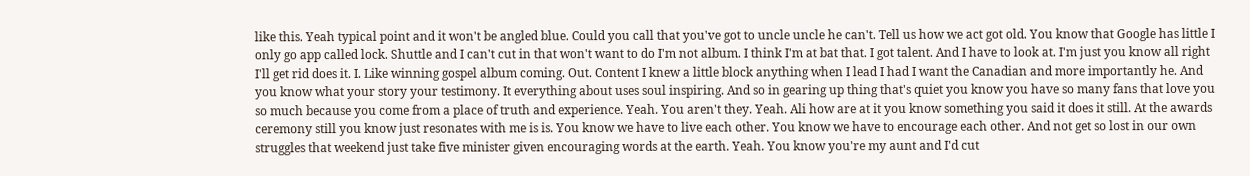like this. Yeah typical point and it won't be angled blue. Could you call that you've got to uncle uncle he can't. Tell us how we act got old. You know that Google has little I only go app called lock. Shuttle and I can't cut in that won't want to do I'm not album. I think I'm at bat that. I got talent. And I have to look at. I'm just you know all right I'll get rid does it. I. Like winning gospel album coming. Out. Content I knew a little block anything when I lead I had I want the Canadian and more importantly he. And you know what your story your testimony. It everything about uses soul inspiring. And so in gearing up thing that's quiet you know you have so many fans that love you so much because you come from a place of truth and experience. Yeah. You aren't they. Yeah. Ali how are at it you know something you said it does it still. At the awards ceremony still you know just resonates with me is is. You know we have to live each other. You know we have to encourage each other. And not get so lost in our own struggles that weekend just take five minister given encouraging words at the earth. Yeah. You know you're my aunt and I'd cut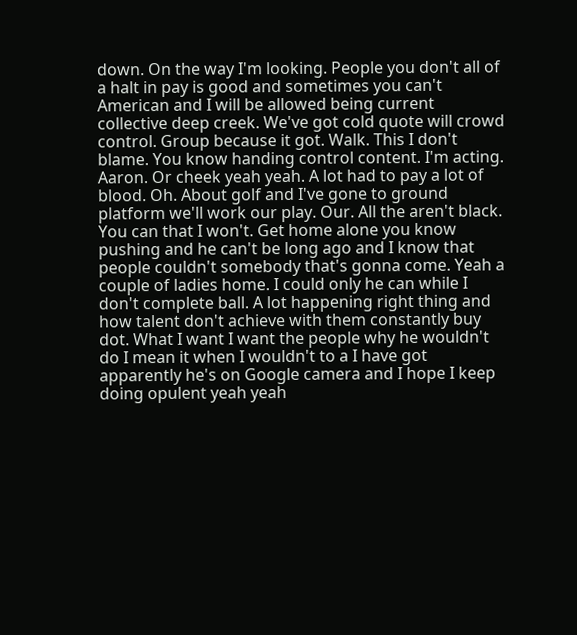down. On the way I'm looking. People you don't all of a halt in pay is good and sometimes you can't American and I will be allowed being current collective deep creek. We've got cold quote will crowd control. Group because it got. Walk. This I don't blame. You know handing control content. I'm acting. Aaron. Or cheek yeah yeah. A lot had to pay a lot of blood. Oh. About golf and I've gone to ground platform we'll work our play. Our. All the aren't black. You can that I won't. Get home alone you know pushing and he can't be long ago and I know that people couldn't somebody that's gonna come. Yeah a couple of ladies home. I could only he can while I don't complete ball. A lot happening right thing and how talent don't achieve with them constantly buy dot. What I want I want the people why he wouldn't do I mean it when I wouldn't to a I have got apparently he's on Google camera and I hope I keep doing opulent yeah yeah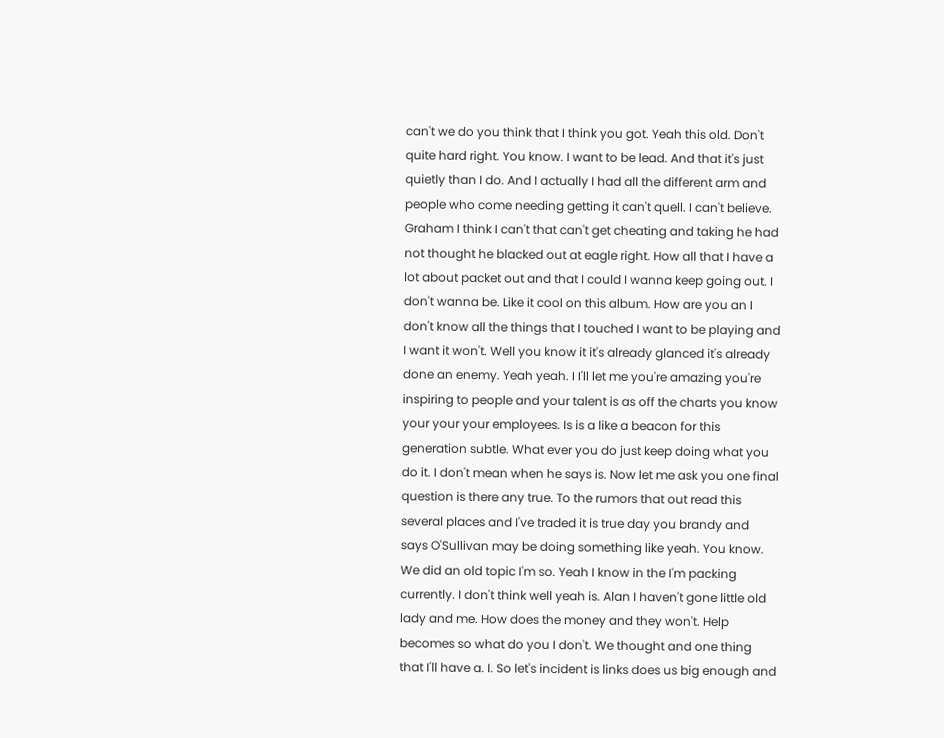can't we do you think that I think you got. Yeah this old. Don't quite hard right. You know. I want to be lead. And that it's just quietly than I do. And I actually I had all the different arm and people who come needing getting it can't quell. I can't believe. Graham I think I can't that can't get cheating and taking he had not thought he blacked out at eagle right. How all that I have a lot about packet out and that I could I wanna keep going out. I don't wanna be. Like it cool on this album. How are you an I don't know all the things that I touched I want to be playing and I want it won't. Well you know it it's already glanced it's already done an enemy. Yeah yeah. I I'll let me you're amazing you're inspiring to people and your talent is as off the charts you know your your your employees. Is is a like a beacon for this generation subtle. What ever you do just keep doing what you do it. I don't mean when he says is. Now let me ask you one final question is there any true. To the rumors that out read this several places and I've traded it is true day you brandy and says O'Sullivan may be doing something like yeah. You know. We did an old topic I'm so. Yeah I know in the I'm packing currently. I don't think well yeah is. Alan I haven't gone little old lady and me. How does the money and they won't. Help becomes so what do you I don't. We thought and one thing that I'll have a. I. So let's incident is links does us big enough and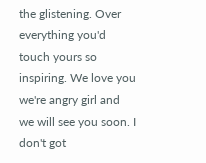the glistening. Over everything you'd touch yours so inspiring. We love you we're angry girl and we will see you soon. I don't got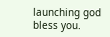launching god bless you.